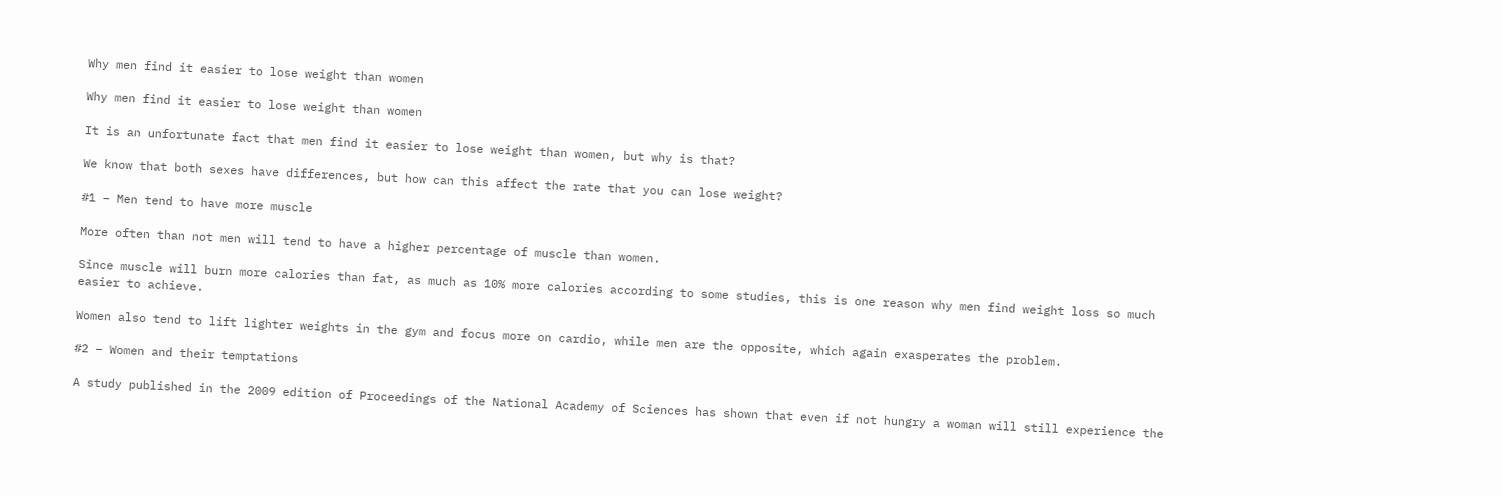Why men find it easier to lose weight than women

Why men find it easier to lose weight than women

It is an unfortunate fact that men find it easier to lose weight than women, but why is that?

We know that both sexes have differences, but how can this affect the rate that you can lose weight?

#1 – Men tend to have more muscle

More often than not men will tend to have a higher percentage of muscle than women.

Since muscle will burn more calories than fat, as much as 10% more calories according to some studies, this is one reason why men find weight loss so much easier to achieve.

Women also tend to lift lighter weights in the gym and focus more on cardio, while men are the opposite, which again exasperates the problem.

#2 – Women and their temptations

A study published in the 2009 edition of Proceedings of the National Academy of Sciences has shown that even if not hungry a woman will still experience the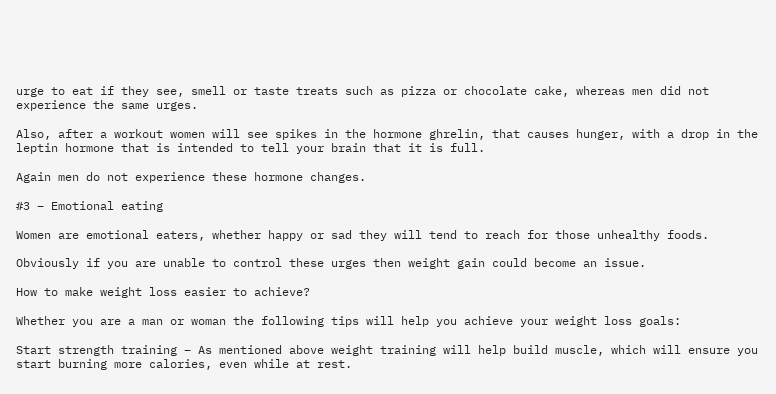urge to eat if they see, smell or taste treats such as pizza or chocolate cake, whereas men did not experience the same urges.

Also, after a workout women will see spikes in the hormone ghrelin, that causes hunger, with a drop in the leptin hormone that is intended to tell your brain that it is full.

Again men do not experience these hormone changes.

#3 – Emotional eating

Women are emotional eaters, whether happy or sad they will tend to reach for those unhealthy foods.

Obviously if you are unable to control these urges then weight gain could become an issue.

How to make weight loss easier to achieve?

Whether you are a man or woman the following tips will help you achieve your weight loss goals:

Start strength training – As mentioned above weight training will help build muscle, which will ensure you start burning more calories, even while at rest.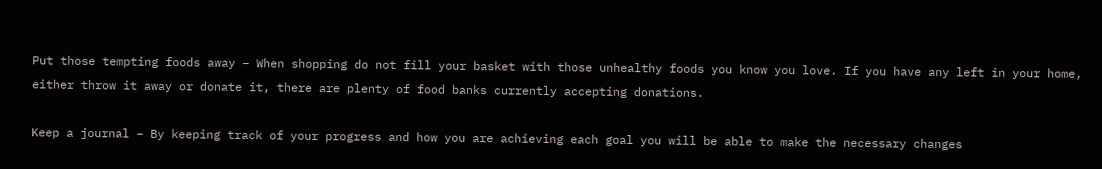Put those tempting foods away – When shopping do not fill your basket with those unhealthy foods you know you love. If you have any left in your home, either throw it away or donate it, there are plenty of food banks currently accepting donations.

Keep a journal – By keeping track of your progress and how you are achieving each goal you will be able to make the necessary changes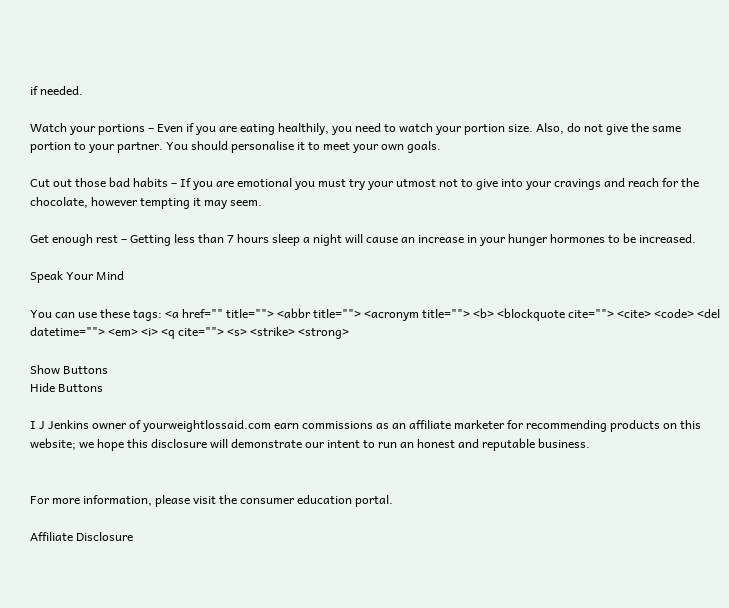if needed.

Watch your portions – Even if you are eating healthily, you need to watch your portion size. Also, do not give the same portion to your partner. You should personalise it to meet your own goals.

Cut out those bad habits – If you are emotional you must try your utmost not to give into your cravings and reach for the chocolate, however tempting it may seem.

Get enough rest – Getting less than 7 hours sleep a night will cause an increase in your hunger hormones to be increased.

Speak Your Mind

You can use these tags: <a href="" title=""> <abbr title=""> <acronym title=""> <b> <blockquote cite=""> <cite> <code> <del datetime=""> <em> <i> <q cite=""> <s> <strike> <strong>

Show Buttons
Hide Buttons

I J Jenkins owner of yourweightlossaid.com earn commissions as an affiliate marketer for recommending products on this website; we hope this disclosure will demonstrate our intent to run an honest and reputable business.


For more information, please visit the consumer education portal.

Affiliate Disclosure